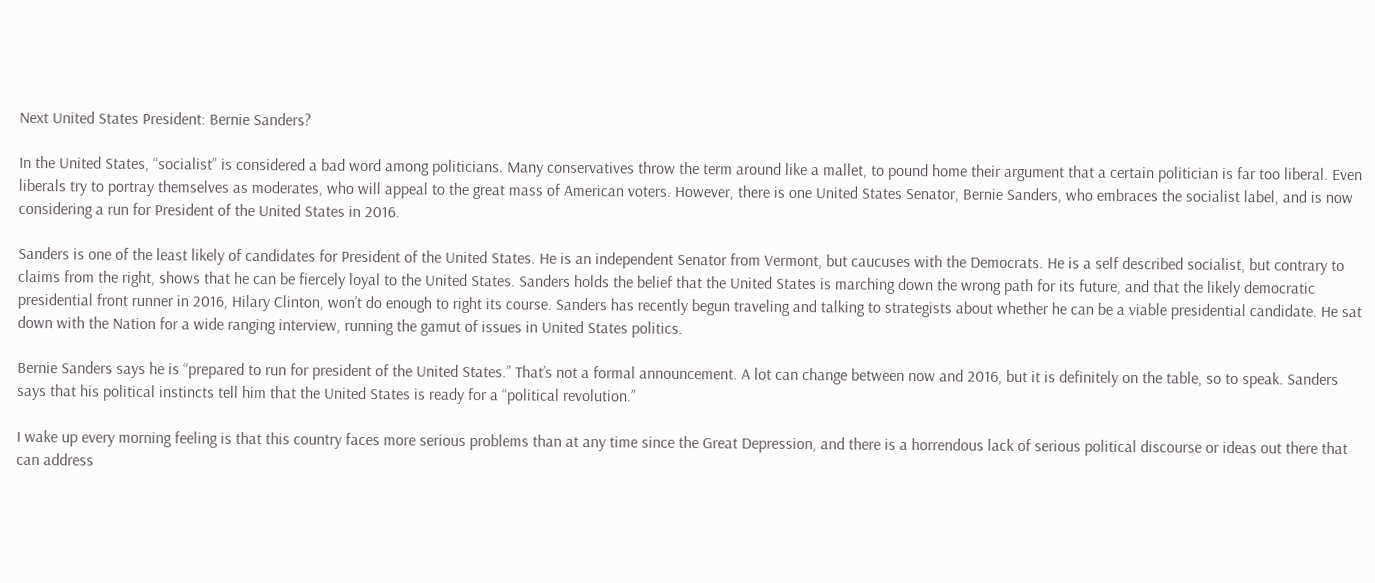Next United States President: Bernie Sanders?

In the United States, “socialist” is considered a bad word among politicians. Many conservatives throw the term around like a mallet, to pound home their argument that a certain politician is far too liberal. Even liberals try to portray themselves as moderates, who will appeal to the great mass of American voters. However, there is one United States Senator, Bernie Sanders, who embraces the socialist label, and is now considering a run for President of the United States in 2016.

Sanders is one of the least likely of candidates for President of the United States. He is an independent Senator from Vermont, but caucuses with the Democrats. He is a self described socialist, but contrary to claims from the right, shows that he can be fiercely loyal to the United States. Sanders holds the belief that the United States is marching down the wrong path for its future, and that the likely democratic presidential front runner in 2016, Hilary Clinton, won’t do enough to right its course. Sanders has recently begun traveling and talking to strategists about whether he can be a viable presidential candidate. He sat down with the Nation for a wide ranging interview, running the gamut of issues in United States politics.

Bernie Sanders says he is “prepared to run for president of the United States.” That’s not a formal announcement. A lot can change between now and 2016, but it is definitely on the table, so to speak. Sanders says that his political instincts tell him that the United States is ready for a “political revolution.”

I wake up every morning feeling is that this country faces more serious problems than at any time since the Great Depression, and there is a horrendous lack of serious political discourse or ideas out there that can address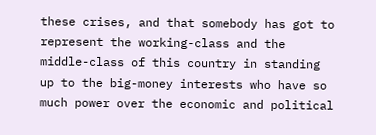these crises, and that somebody has got to represent the working-class and the middle-class of this country in standing up to the big-money interests who have so much power over the economic and political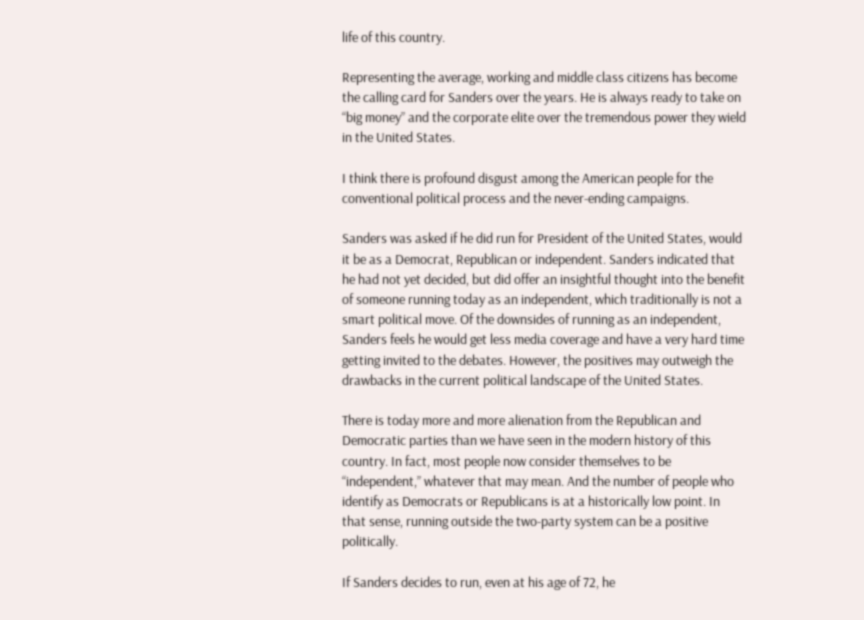life of this country.

Representing the average, working and middle class citizens has become the calling card for Sanders over the years. He is always ready to take on “big money” and the corporate elite over the tremendous power they wield in the United States.

I think there is profound disgust among the American people for the conventional political process and the never-ending campaigns.

Sanders was asked if he did run for President of the United States, would it be as a Democrat, Republican or independent. Sanders indicated that he had not yet decided, but did offer an insightful thought into the benefit of someone running today as an independent, which traditionally is not a smart political move. Of the downsides of running as an independent, Sanders feels he would get less media coverage and have a very hard time getting invited to the debates. However, the positives may outweigh the drawbacks in the current political landscape of the United States.

There is today more and more alienation from the Republican and Democratic parties than we have seen in the modern history of this country. In fact, most people now consider themselves to be “independent,” whatever that may mean. And the number of people who identify as Democrats or Republicans is at a historically low point. In that sense, running outside the two-party system can be a positive politically.

If Sanders decides to run, even at his age of 72, he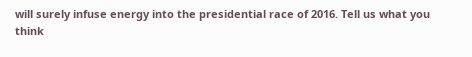will surely infuse energy into the presidential race of 2016. Tell us what you think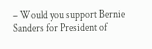– Would you support Bernie Sanders for President of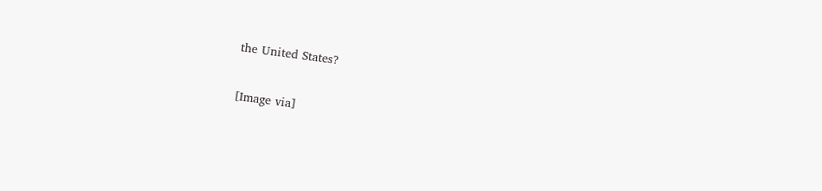the United States?

[Image via]